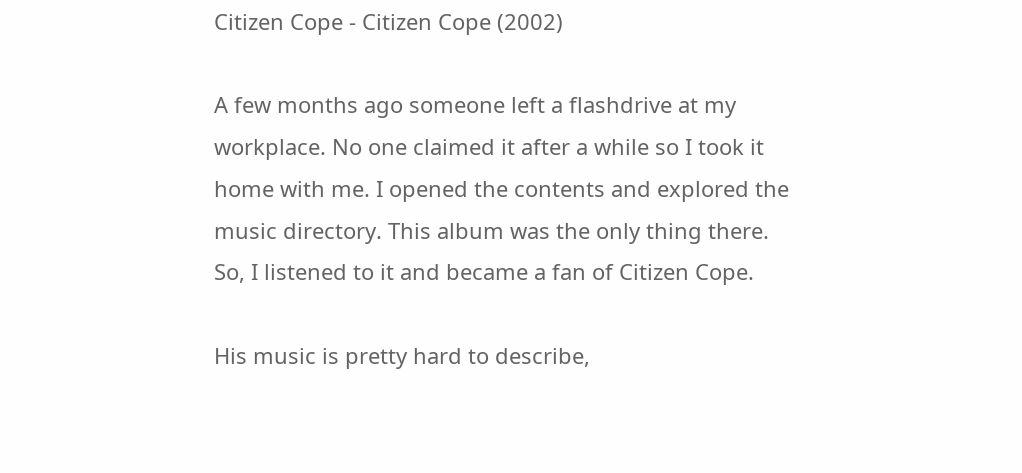Citizen Cope - Citizen Cope (2002)

A few months ago someone left a flashdrive at my workplace. No one claimed it after a while so I took it home with me. I opened the contents and explored the music directory. This album was the only thing there. So, I listened to it and became a fan of Citizen Cope.

His music is pretty hard to describe,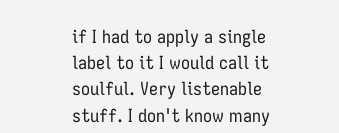if I had to apply a single label to it I would call it soulful. Very listenable stuff. I don't know many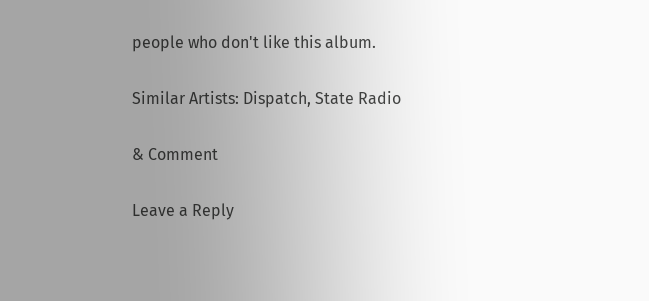people who don't like this album.

Similar Artists: Dispatch, State Radio

& Comment

Leave a Reply